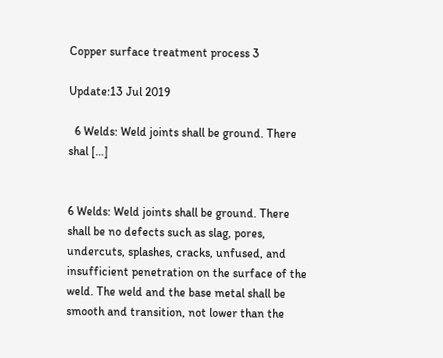Copper surface treatment process 3

Update:13 Jul 2019

  6 Welds: Weld joints shall be ground. There shal […]


6 Welds: Weld joints shall be ground. There shall be no defects such as slag, pores, undercuts, splashes, cracks, unfused, and insufficient penetration on the surface of the weld. The weld and the base metal shall be smooth and transition, not lower than the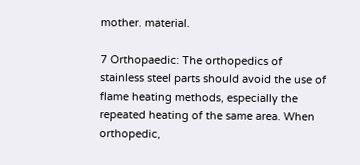mother. material.

7 Orthopaedic: The orthopedics of stainless steel parts should avoid the use of flame heating methods, especially the repeated heating of the same area. When orthopedic,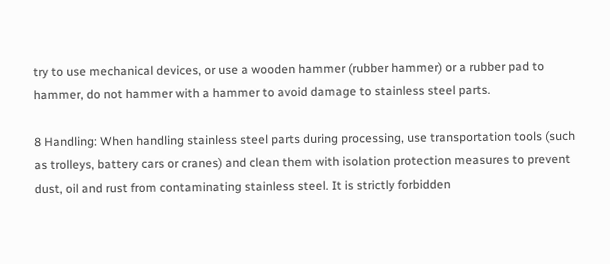try to use mechanical devices, or use a wooden hammer (rubber hammer) or a rubber pad to hammer, do not hammer with a hammer to avoid damage to stainless steel parts.

8 Handling: When handling stainless steel parts during processing, use transportation tools (such as trolleys, battery cars or cranes) and clean them with isolation protection measures to prevent dust, oil and rust from contaminating stainless steel. It is strictly forbidden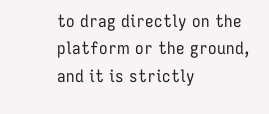to drag directly on the platform or the ground, and it is strictly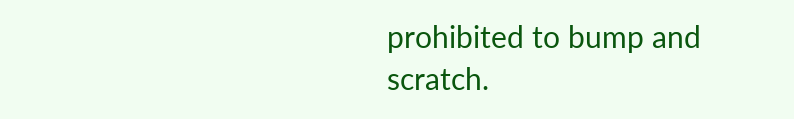prohibited to bump and scratch.